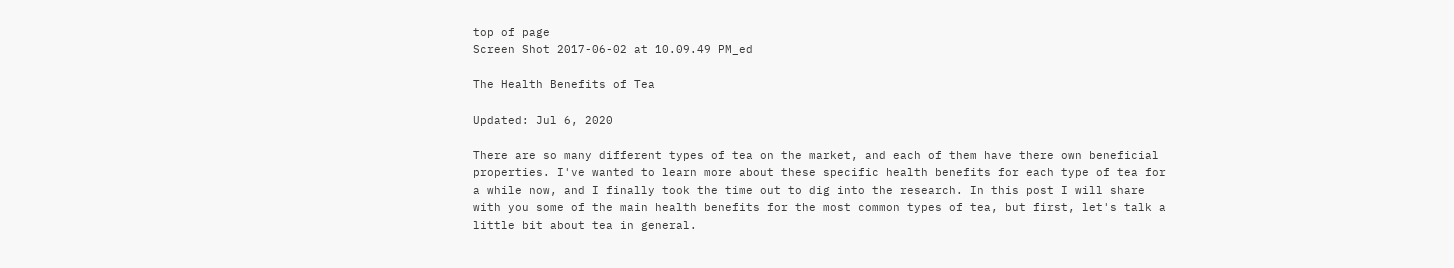top of page
Screen Shot 2017-06-02 at 10.09.49 PM_ed

The Health Benefits of Tea

Updated: Jul 6, 2020

There are so many different types of tea on the market, and each of them have there own beneficial properties. I've wanted to learn more about these specific health benefits for each type of tea for a while now, and I finally took the time out to dig into the research. In this post I will share with you some of the main health benefits for the most common types of tea, but first, let's talk a little bit about tea in general.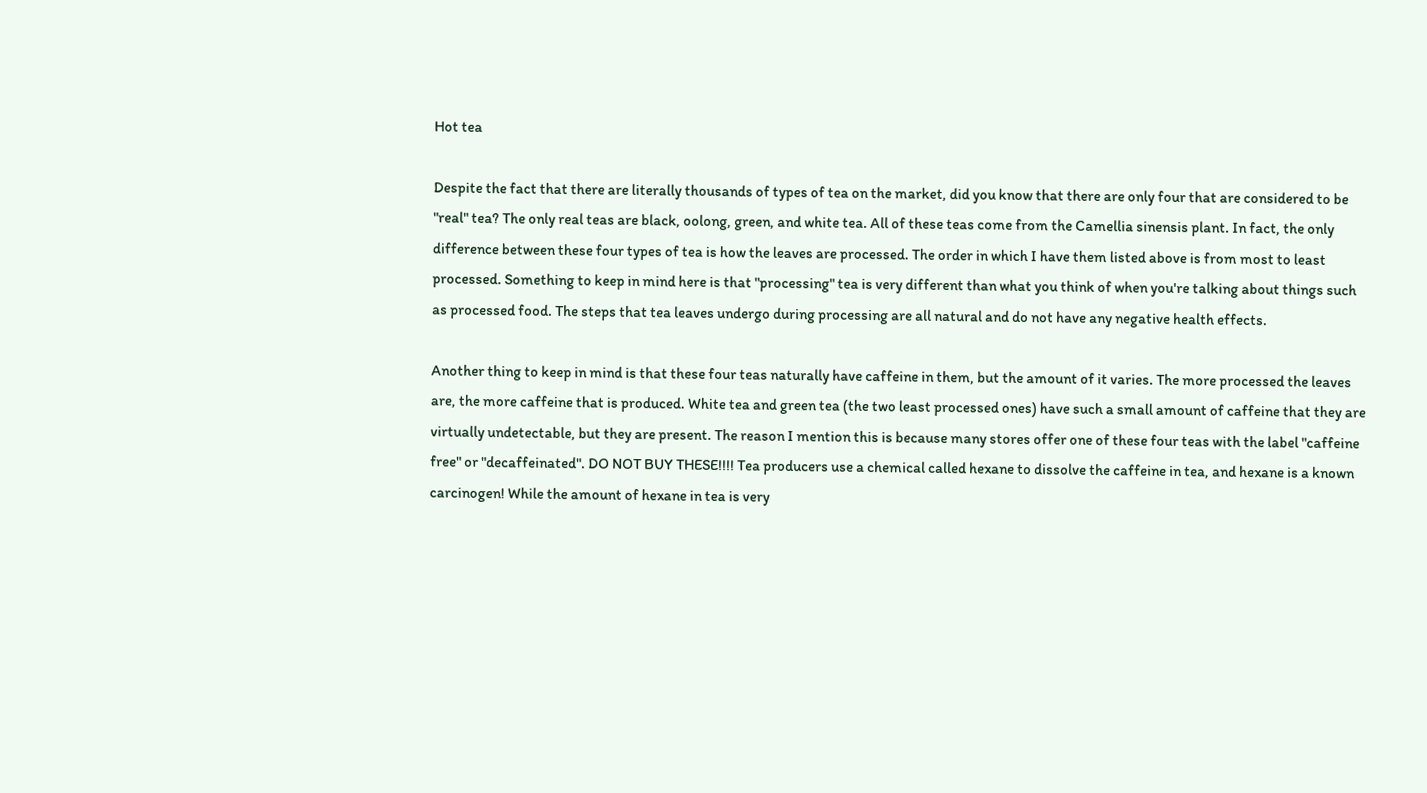Hot tea

Despite the fact that there are literally thousands of types of tea on the market, did you know that there are only four that are considered to be "real" tea? The only real teas are black, oolong, green, and white tea. All of these teas come from the Camellia sinensis plant. In fact, the only difference between these four types of tea is how the leaves are processed. The order in which I have them listed above is from most to least processed. Something to keep in mind here is that "processing" tea is very different than what you think of when you're talking about things such as processed food. The steps that tea leaves undergo during processing are all natural and do not have any negative health effects.

Another thing to keep in mind is that these four teas naturally have caffeine in them, but the amount of it varies. The more processed the leaves are, the more caffeine that is produced. White tea and green tea (the two least processed ones) have such a small amount of caffeine that they are virtually undetectable, but they are present. The reason I mention this is because many stores offer one of these four teas with the label "caffeine free" or "decaffeinated". DO NOT BUY THESE!!!! Tea producers use a chemical called hexane to dissolve the caffeine in tea, and hexane is a known carcinogen! While the amount of hexane in tea is very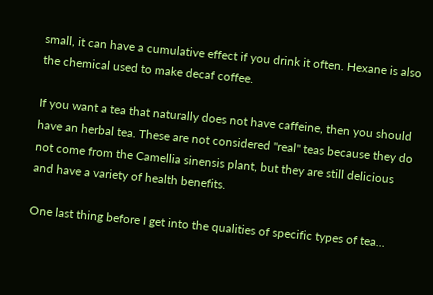small, it can have a cumulative effect if you drink it often. Hexane is also the chemical used to make decaf coffee.

If you want a tea that naturally does not have caffeine, then you should have an herbal tea. These are not considered "real" teas because they do not come from the Camellia sinensis plant, but they are still delicious and have a variety of health benefits.

One last thing before I get into the qualities of specific types of tea...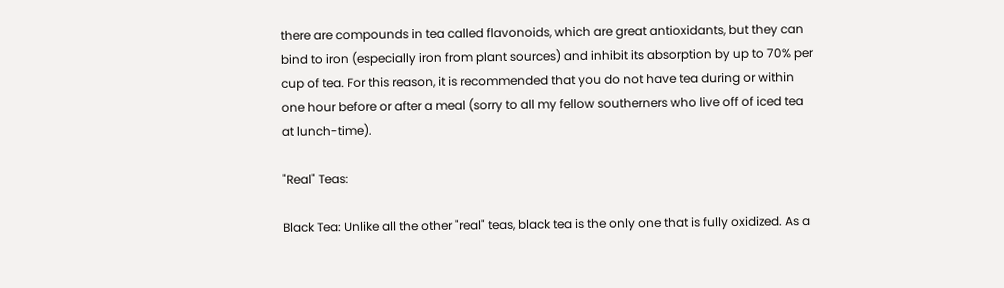there are compounds in tea called flavonoids, which are great antioxidants, but they can bind to iron (especially iron from plant sources) and inhibit its absorption by up to 70% per cup of tea. For this reason, it is recommended that you do not have tea during or within one hour before or after a meal (sorry to all my fellow southerners who live off of iced tea at lunch-time).

"Real" Teas:

Black Tea: Unlike all the other "real" teas, black tea is the only one that is fully oxidized. As a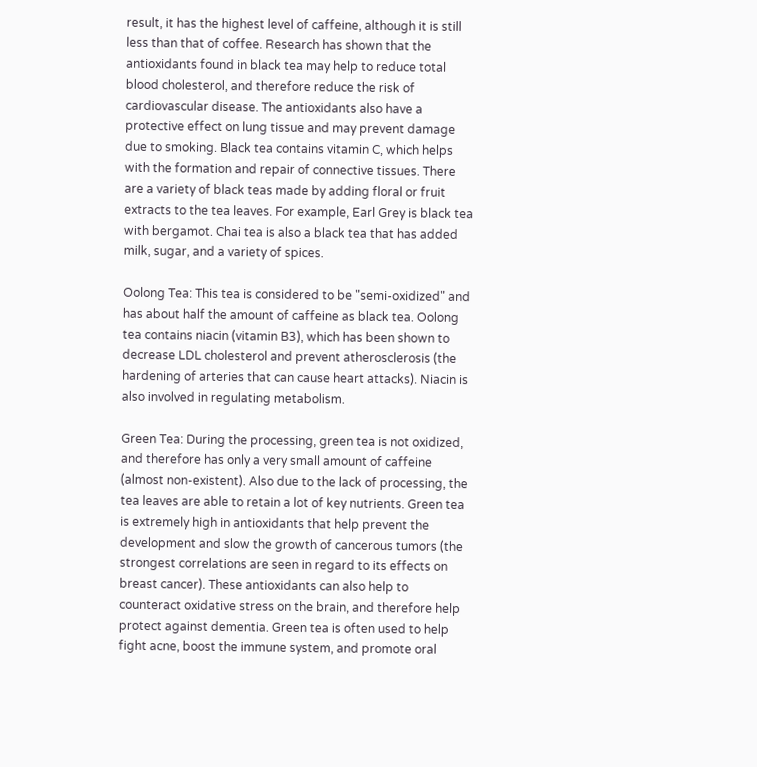result, it has the highest level of caffeine, although it is still less than that of coffee. Research has shown that the antioxidants found in black tea may help to reduce total blood cholesterol, and therefore reduce the risk of cardiovascular disease. The antioxidants also have a protective effect on lung tissue and may prevent damage due to smoking. Black tea contains vitamin C, which helps with the formation and repair of connective tissues. There are a variety of black teas made by adding floral or fruit extracts to the tea leaves. For example, Earl Grey is black tea with bergamot. Chai tea is also a black tea that has added milk, sugar, and a variety of spices.

Oolong Tea: This tea is considered to be "semi-oxidized" and has about half the amount of caffeine as black tea. Oolong tea contains niacin (vitamin B3), which has been shown to decrease LDL cholesterol and prevent atherosclerosis (the hardening of arteries that can cause heart attacks). Niacin is also involved in regulating metabolism.

Green Tea: During the processing, green tea is not oxidized, and therefore has only a very small amount of caffeine (almost non-existent). Also due to the lack of processing, the tea leaves are able to retain a lot of key nutrients. Green tea is extremely high in antioxidants that help prevent the development and slow the growth of cancerous tumors (the strongest correlations are seen in regard to its effects on breast cancer). These antioxidants can also help to counteract oxidative stress on the brain, and therefore help protect against dementia. Green tea is often used to help fight acne, boost the immune system, and promote oral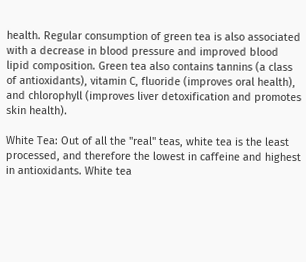health. Regular consumption of green tea is also associated with a decrease in blood pressure and improved blood lipid composition. Green tea also contains tannins (a class of antioxidants), vitamin C, fluoride (improves oral health), and chlorophyll (improves liver detoxification and promotes skin health).

White Tea: Out of all the "real" teas, white tea is the least processed, and therefore the lowest in caffeine and highest in antioxidants. White tea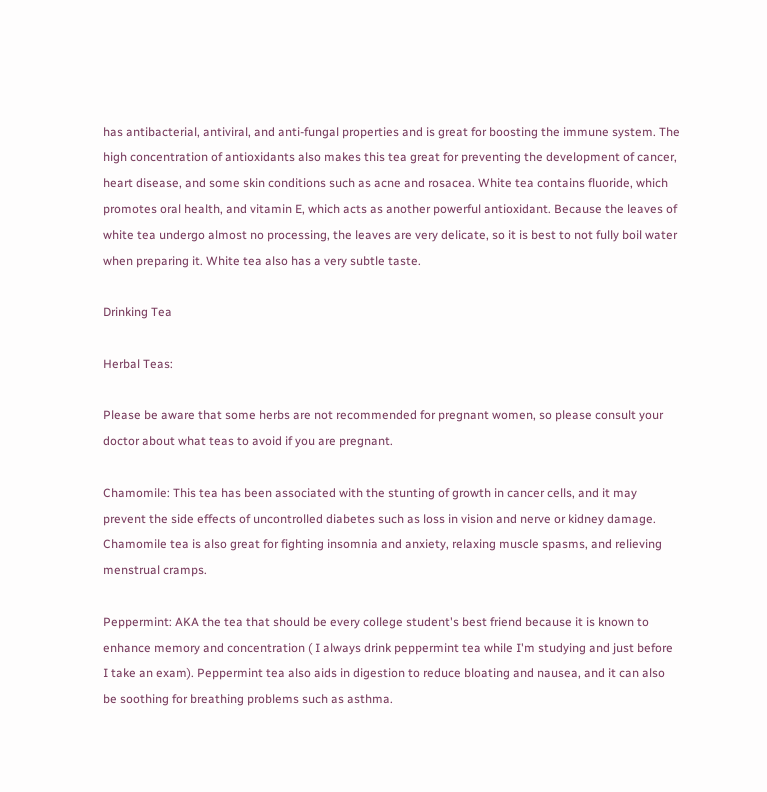has antibacterial, antiviral, and anti-fungal properties and is great for boosting the immune system. The high concentration of antioxidants also makes this tea great for preventing the development of cancer, heart disease, and some skin conditions such as acne and rosacea. White tea contains fluoride, which promotes oral health, and vitamin E, which acts as another powerful antioxidant. Because the leaves of white tea undergo almost no processing, the leaves are very delicate, so it is best to not fully boil water when preparing it. White tea also has a very subtle taste.

Drinking Tea

Herbal Teas:

Please be aware that some herbs are not recommended for pregnant women, so please consult your doctor about what teas to avoid if you are pregnant.

Chamomile: This tea has been associated with the stunting of growth in cancer cells, and it may prevent the side effects of uncontrolled diabetes such as loss in vision and nerve or kidney damage. Chamomile tea is also great for fighting insomnia and anxiety, relaxing muscle spasms, and relieving menstrual cramps.

Peppermint: AKA the tea that should be every college student's best friend because it is known to enhance memory and concentration ( I always drink peppermint tea while I'm studying and just before I take an exam). Peppermint tea also aids in digestion to reduce bloating and nausea, and it can also be soothing for breathing problems such as asthma.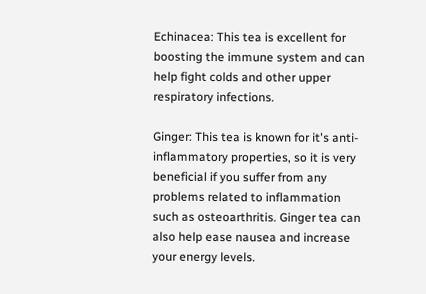Echinacea: This tea is excellent for boosting the immune system and can help fight colds and other upper respiratory infections.

Ginger: This tea is known for it's anti-inflammatory properties, so it is very beneficial if you suffer from any problems related to inflammation such as osteoarthritis. Ginger tea can also help ease nausea and increase your energy levels.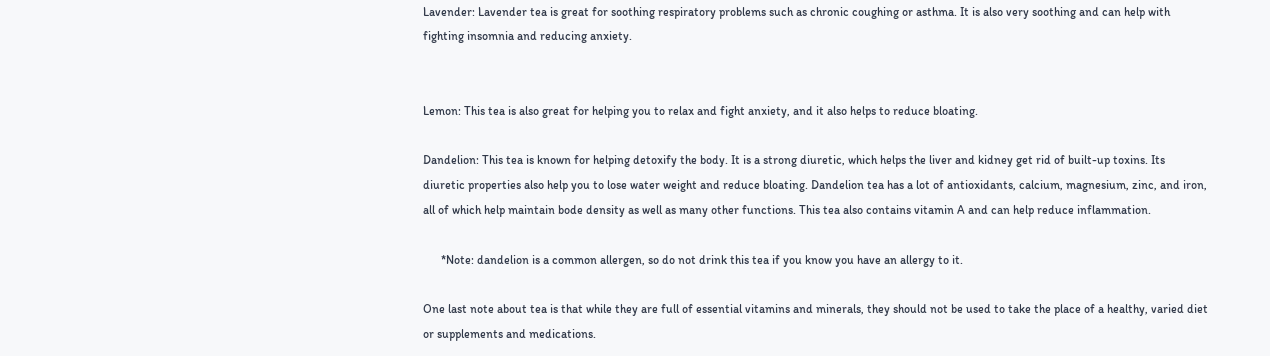Lavender: Lavender tea is great for soothing respiratory problems such as chronic coughing or asthma. It is also very soothing and can help with fighting insomnia and reducing anxiety.


Lemon: This tea is also great for helping you to relax and fight anxiety, and it also helps to reduce bloating.

Dandelion: This tea is known for helping detoxify the body. It is a strong diuretic, which helps the liver and kidney get rid of built-up toxins. Its diuretic properties also help you to lose water weight and reduce bloating. Dandelion tea has a lot of antioxidants, calcium, magnesium, zinc, and iron, all of which help maintain bode density as well as many other functions. This tea also contains vitamin A and can help reduce inflammation.

      *Note: dandelion is a common allergen, so do not drink this tea if you know you have an allergy to it.

One last note about tea is that while they are full of essential vitamins and minerals, they should not be used to take the place of a healthy, varied diet or supplements and medications.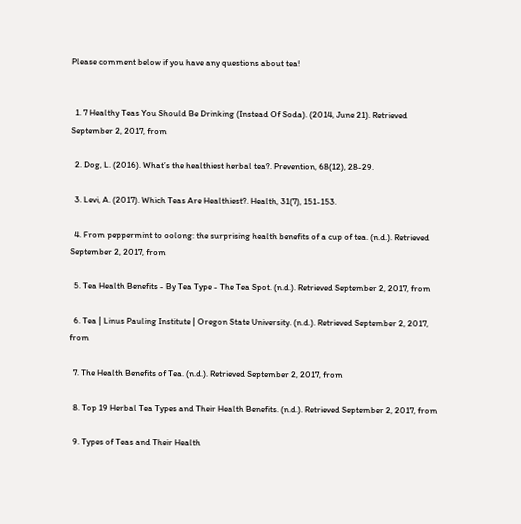Please comment below if you have any questions about tea!


  1. 7 Healthy Teas You Should Be Drinking (Instead Of Soda). (2014, June 21). Retrieved September 2, 2017, from

  2. Dog, L. (2016). What’s the healthiest herbal tea?. Prevention, 68(12), 28-29.

  3. Levi, A. (2017). Which Teas Are Healthiest?. Health, 31(7), 151-153.

  4. From peppermint to oolong: the surprising health benefits of a cup of tea. (n.d.). Retrieved September 2, 2017, from

  5. Tea Health Benefits - By Tea Type - The Tea Spot. (n.d.). Retrieved September 2, 2017, from

  6. Tea | Linus Pauling Institute | Oregon State University. (n.d.). Retrieved September 2, 2017, from

  7. The Health Benefits of Tea. (n.d.). Retrieved September 2, 2017, from

  8. Top 19 Herbal Tea Types and Their Health Benefits. (n.d.). Retrieved September 2, 2017, from

  9. Types of Teas and Their Health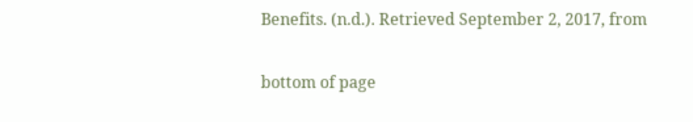Benefits. (n.d.). Retrieved September 2, 2017, from

bottom of page